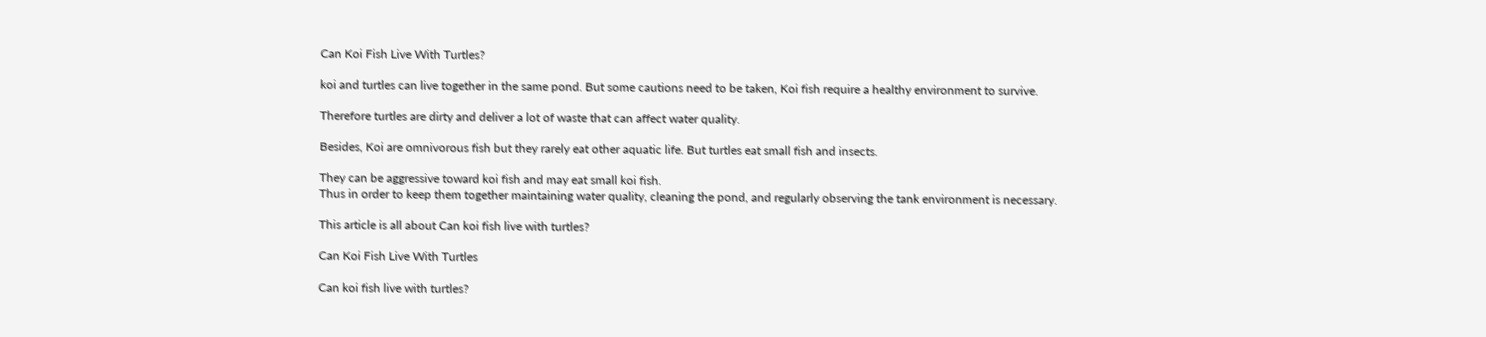Can Koi Fish Live With Turtles?

koi and turtles can live together in the same pond. But some cautions need to be taken, Koi fish require a healthy environment to survive.

Therefore turtles are dirty and deliver a lot of waste that can affect water quality.

Besides, Koi are omnivorous fish but they rarely eat other aquatic life. But turtles eat small fish and insects.

They can be aggressive toward koi fish and may eat small koi fish.
Thus in order to keep them together maintaining water quality, cleaning the pond, and regularly observing the tank environment is necessary.

This article is all about Can koi fish live with turtles?

Can Koi Fish Live With Turtles

Can koi fish live with turtles?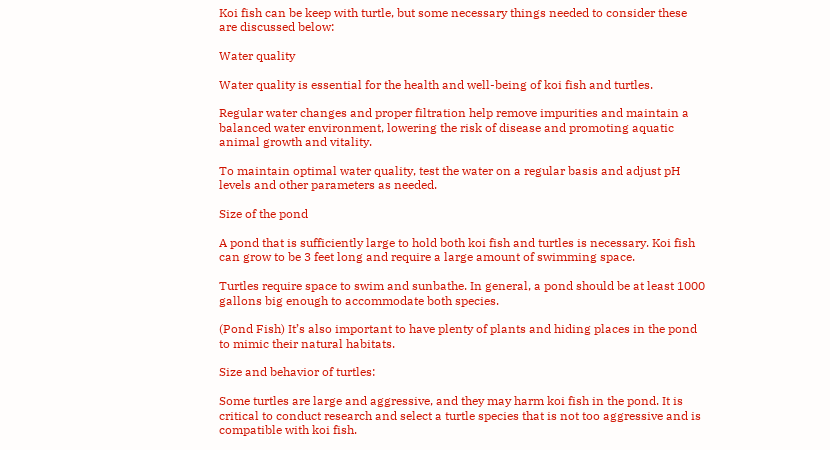Koi fish can be keep with turtle, but some necessary things needed to consider these are discussed below:

Water quality

Water quality is essential for the health and well-being of koi fish and turtles.

Regular water changes and proper filtration help remove impurities and maintain a balanced water environment, lowering the risk of disease and promoting aquatic animal growth and vitality.

To maintain optimal water quality, test the water on a regular basis and adjust pH levels and other parameters as needed.

Size of the pond

A pond that is sufficiently large to hold both koi fish and turtles is necessary. Koi fish can grow to be 3 feet long and require a large amount of swimming space.

Turtles require space to swim and sunbathe. In general, a pond should be at least 1000 gallons big enough to accommodate both species.

(Pond Fish) It’s also important to have plenty of plants and hiding places in the pond to mimic their natural habitats.

Size and behavior of turtles:

Some turtles are large and aggressive, and they may harm koi fish in the pond. It is critical to conduct research and select a turtle species that is not too aggressive and is compatible with koi fish.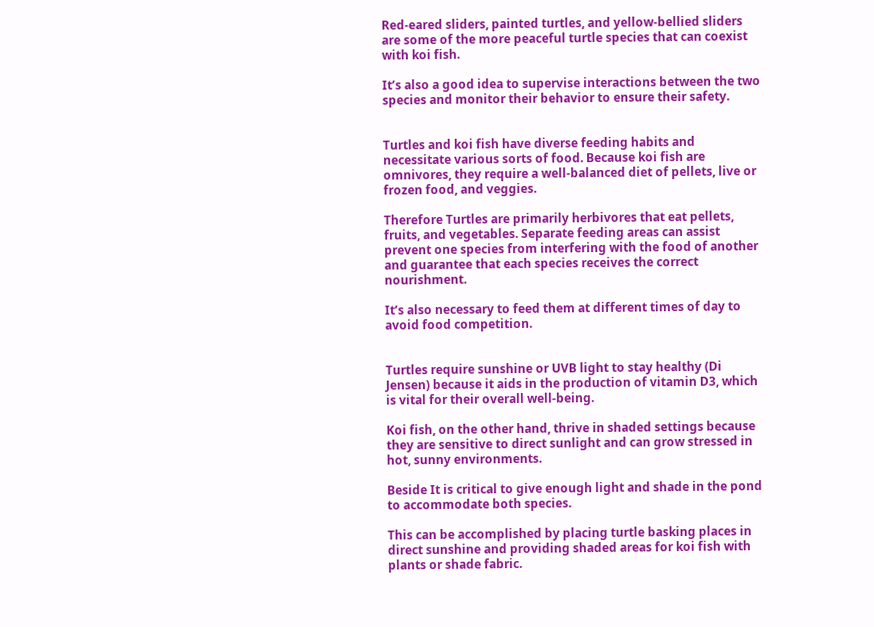Red-eared sliders, painted turtles, and yellow-bellied sliders are some of the more peaceful turtle species that can coexist with koi fish.

It’s also a good idea to supervise interactions between the two species and monitor their behavior to ensure their safety.


Turtles and koi fish have diverse feeding habits and necessitate various sorts of food. Because koi fish are omnivores, they require a well-balanced diet of pellets, live or frozen food, and veggies.

Therefore Turtles are primarily herbivores that eat pellets, fruits, and vegetables. Separate feeding areas can assist prevent one species from interfering with the food of another and guarantee that each species receives the correct nourishment.

It’s also necessary to feed them at different times of day to avoid food competition.


Turtles require sunshine or UVB light to stay healthy (Di Jensen) because it aids in the production of vitamin D3, which is vital for their overall well-being.

Koi fish, on the other hand, thrive in shaded settings because they are sensitive to direct sunlight and can grow stressed in hot, sunny environments.

Beside It is critical to give enough light and shade in the pond to accommodate both species.

This can be accomplished by placing turtle basking places in direct sunshine and providing shaded areas for koi fish with plants or shade fabric.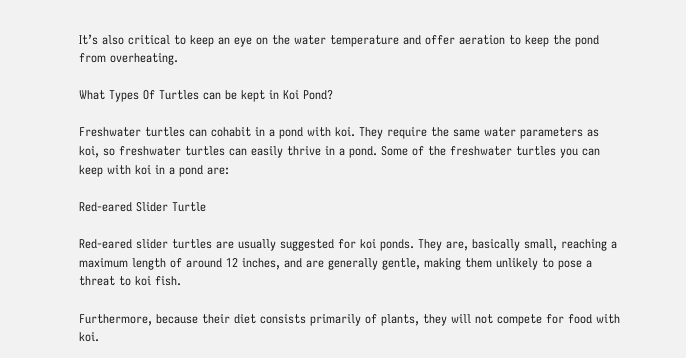It’s also critical to keep an eye on the water temperature and offer aeration to keep the pond from overheating.

What Types Of Turtles can be kept in Koi Pond?

Freshwater turtles can cohabit in a pond with koi. They require the same water parameters as koi, so freshwater turtles can easily thrive in a pond. Some of the freshwater turtles you can keep with koi in a pond are:

Red-eared Slider Turtle

Red-eared slider turtles are usually suggested for koi ponds. They are, basically small, reaching a maximum length of around 12 inches, and are generally gentle, making them unlikely to pose a threat to koi fish.

Furthermore, because their diet consists primarily of plants, they will not compete for food with koi.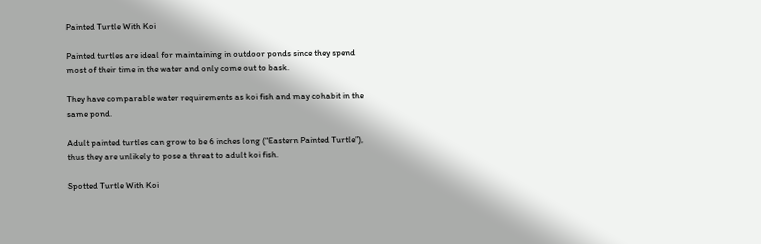Painted Turtle With Koi

Painted turtles are ideal for maintaining in outdoor ponds since they spend most of their time in the water and only come out to bask.

They have comparable water requirements as koi fish and may cohabit in the same pond.

Adult painted turtles can grow to be 6 inches long (“Eastern Painted Turtle”), thus they are unlikely to pose a threat to adult koi fish.

Spotted Turtle With Koi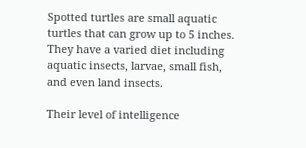Spotted turtles are small aquatic turtles that can grow up to 5 inches. They have a varied diet including aquatic insects, larvae, small fish, and even land insects.

Their level of intelligence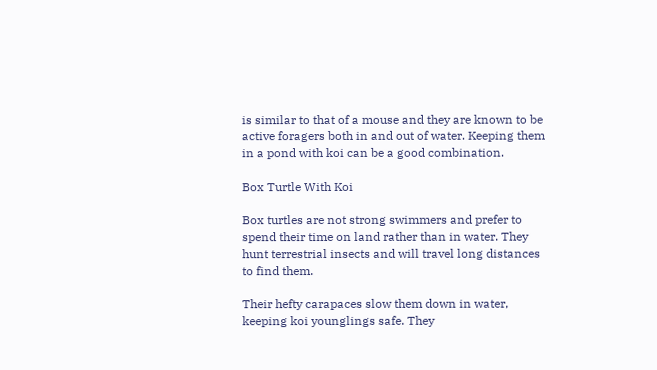is similar to that of a mouse and they are known to be active foragers both in and out of water. Keeping them in a pond with koi can be a good combination.

Box Turtle With Koi

Box turtles are not strong swimmers and prefer to spend their time on land rather than in water. They hunt terrestrial insects and will travel long distances to find them.

Their hefty carapaces slow them down in water, keeping koi younglings safe. They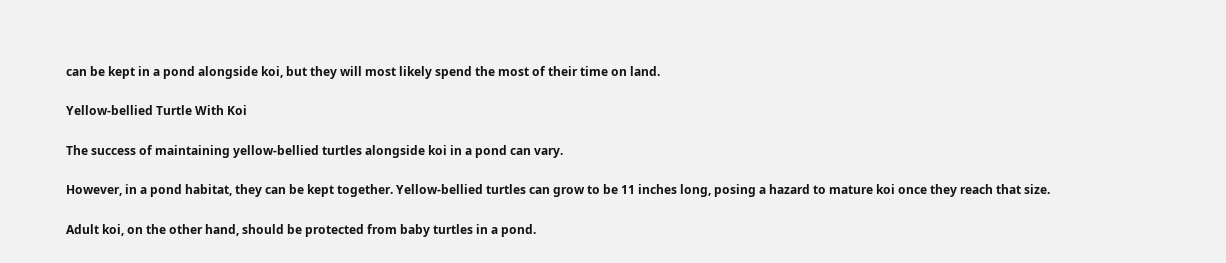can be kept in a pond alongside koi, but they will most likely spend the most of their time on land.

Yellow-bellied Turtle With Koi

The success of maintaining yellow-bellied turtles alongside koi in a pond can vary.

However, in a pond habitat, they can be kept together. Yellow-bellied turtles can grow to be 11 inches long, posing a hazard to mature koi once they reach that size.

Adult koi, on the other hand, should be protected from baby turtles in a pond.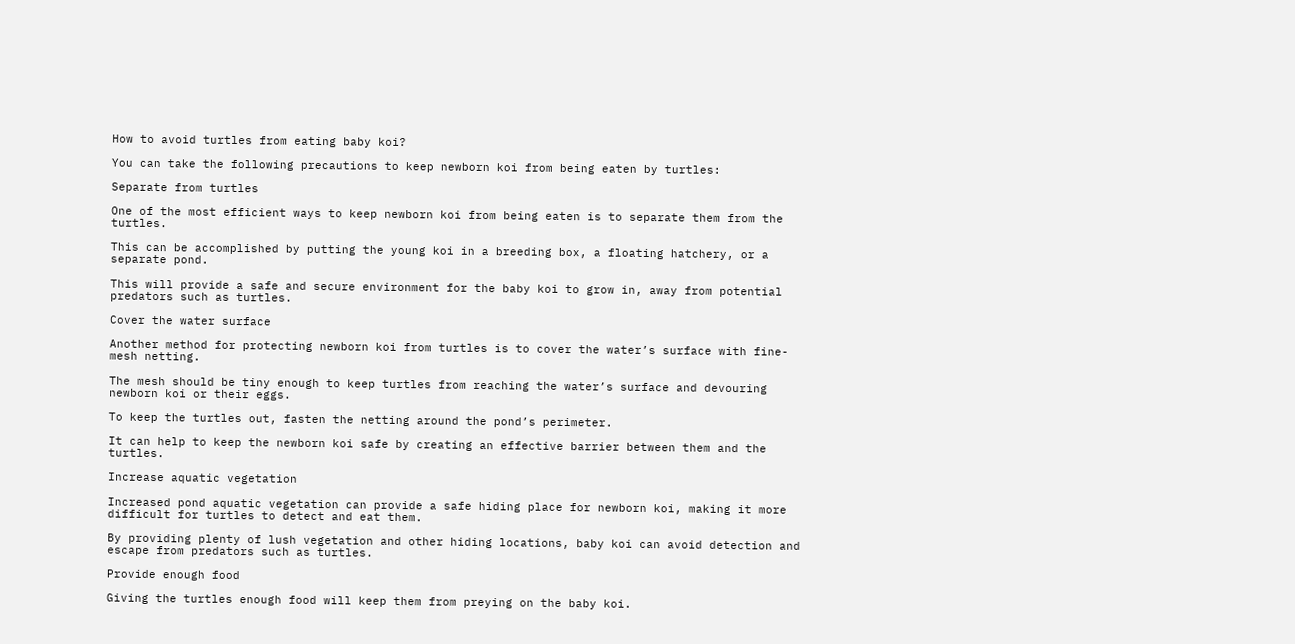How to avoid turtles from eating baby koi?

You can take the following precautions to keep newborn koi from being eaten by turtles:

Separate from turtles

One of the most efficient ways to keep newborn koi from being eaten is to separate them from the turtles.

This can be accomplished by putting the young koi in a breeding box, a floating hatchery, or a separate pond.

This will provide a safe and secure environment for the baby koi to grow in, away from potential predators such as turtles.

Cover the water surface

Another method for protecting newborn koi from turtles is to cover the water’s surface with fine-mesh netting.

The mesh should be tiny enough to keep turtles from reaching the water’s surface and devouring newborn koi or their eggs.

To keep the turtles out, fasten the netting around the pond’s perimeter.

It can help to keep the newborn koi safe by creating an effective barrier between them and the turtles.

Increase aquatic vegetation

Increased pond aquatic vegetation can provide a safe hiding place for newborn koi, making it more difficult for turtles to detect and eat them.

By providing plenty of lush vegetation and other hiding locations, baby koi can avoid detection and escape from predators such as turtles.

Provide enough food

Giving the turtles enough food will keep them from preying on the baby koi.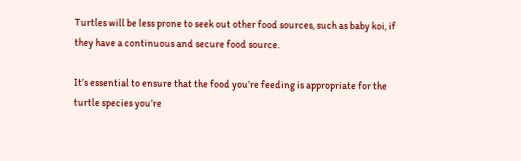Turtles will be less prone to seek out other food sources, such as baby koi, if they have a continuous and secure food source.

It’s essential to ensure that the food you’re feeding is appropriate for the turtle species you’re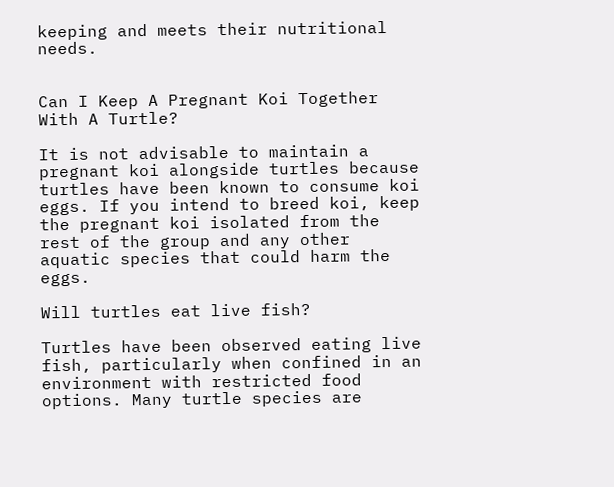keeping and meets their nutritional needs.


Can I Keep A Pregnant Koi Together With A Turtle?

It is not advisable to maintain a pregnant koi alongside turtles because turtles have been known to consume koi eggs. If you intend to breed koi, keep the pregnant koi isolated from the rest of the group and any other aquatic species that could harm the eggs.

Will turtles eat live fish?

Turtles have been observed eating live fish, particularly when confined in an environment with restricted food options. Many turtle species are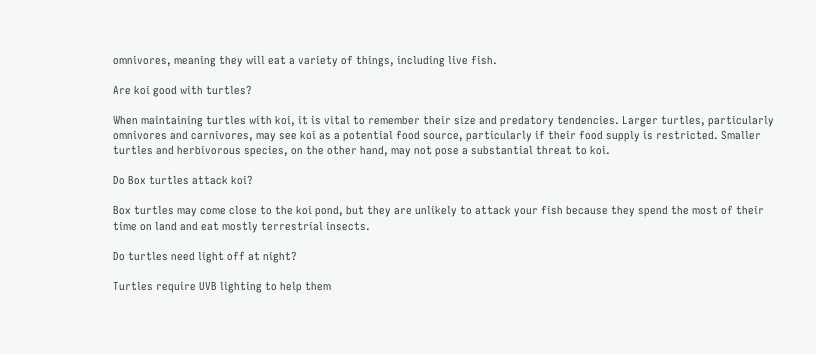omnivores, meaning they will eat a variety of things, including live fish.

Are koi good with turtles?

When maintaining turtles with koi, it is vital to remember their size and predatory tendencies. Larger turtles, particularly omnivores and carnivores, may see koi as a potential food source, particularly if their food supply is restricted. Smaller turtles and herbivorous species, on the other hand, may not pose a substantial threat to koi.

Do Box turtles attack koi?

Box turtles may come close to the koi pond, but they are unlikely to attack your fish because they spend the most of their time on land and eat mostly terrestrial insects.

Do turtles need light off at night?

Turtles require UVB lighting to help them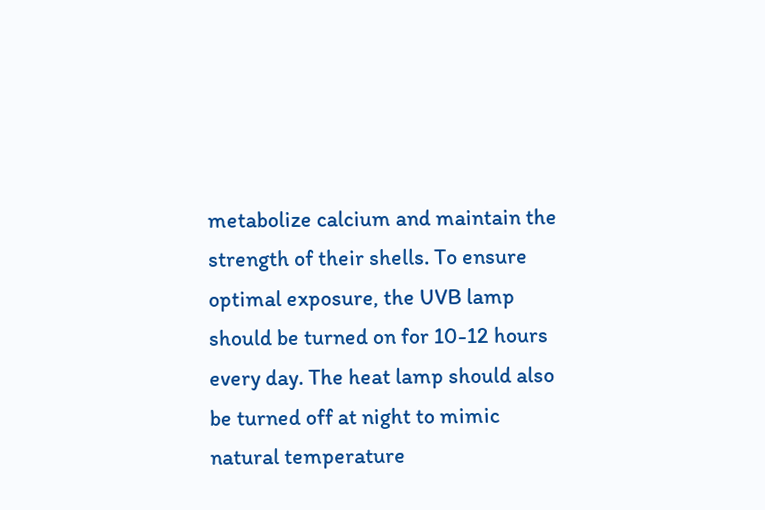metabolize calcium and maintain the strength of their shells. To ensure optimal exposure, the UVB lamp should be turned on for 10-12 hours every day. The heat lamp should also be turned off at night to mimic natural temperature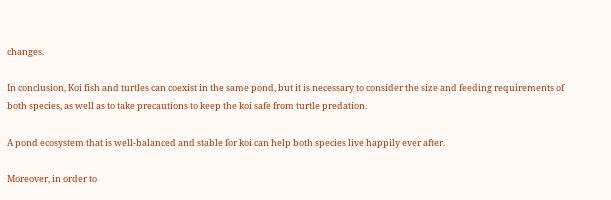changes.

In conclusion, Koi fish and turtles can coexist in the same pond, but it is necessary to consider the size and feeding requirements of both species, as well as to take precautions to keep the koi safe from turtle predation.

A pond ecosystem that is well-balanced and stable for koi can help both species live happily ever after.

Moreover, in order to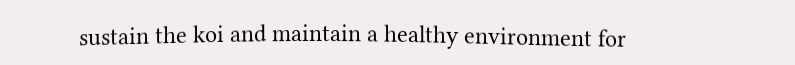sustain the koi and maintain a healthy environment for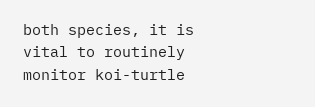both species, it is vital to routinely monitor koi-turtle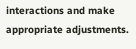interactions and make appropriate adjustments.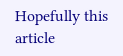Hopefully this article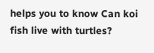helps you to know Can koi fish live with turtles?